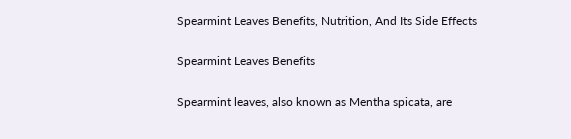Spearmint Leaves Benefits, Nutrition, And Its Side Effects

Spearmint Leaves Benefits

Spearmint leaves, also known as Mentha spicata, are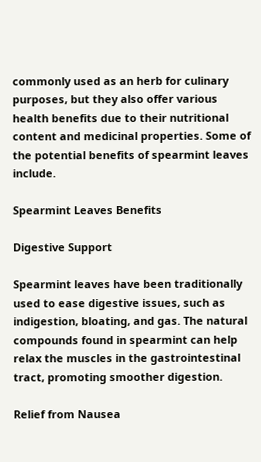commonly used as an herb for culinary purposes, but they also offer various health benefits due to their nutritional content and medicinal properties. Some of the potential benefits of spearmint leaves include.

Spearmint Leaves Benefits

Digestive Support

Spearmint leaves have been traditionally used to ease digestive issues, such as indigestion, bloating, and gas. The natural compounds found in spearmint can help relax the muscles in the gastrointestinal tract, promoting smoother digestion.

Relief from Nausea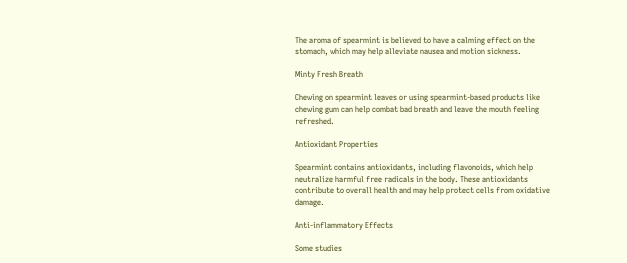The aroma of spearmint is believed to have a calming effect on the stomach, which may help alleviate nausea and motion sickness.

Minty Fresh Breath

Chewing on spearmint leaves or using spearmint-based products like chewing gum can help combat bad breath and leave the mouth feeling refreshed.

Antioxidant Properties

Spearmint contains antioxidants, including flavonoids, which help neutralize harmful free radicals in the body. These antioxidants contribute to overall health and may help protect cells from oxidative damage.

Anti-inflammatory Effects

Some studies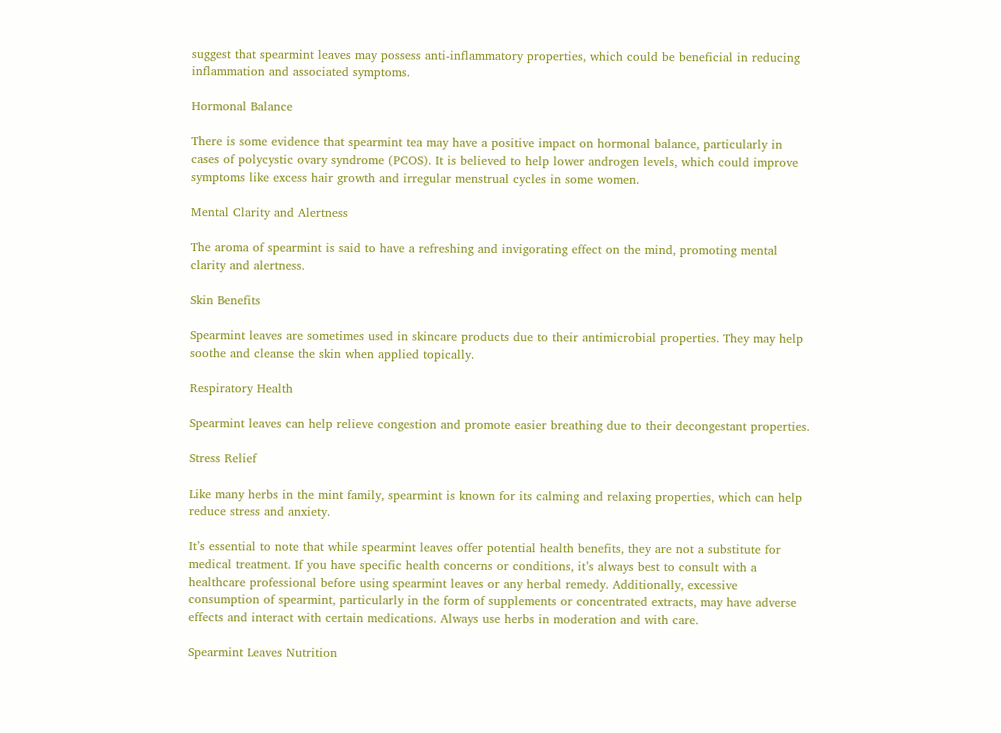suggest that spearmint leaves may possess anti-inflammatory properties, which could be beneficial in reducing inflammation and associated symptoms.

Hormonal Balance

There is some evidence that spearmint tea may have a positive impact on hormonal balance, particularly in cases of polycystic ovary syndrome (PCOS). It is believed to help lower androgen levels, which could improve symptoms like excess hair growth and irregular menstrual cycles in some women.

Mental Clarity and Alertness

The aroma of spearmint is said to have a refreshing and invigorating effect on the mind, promoting mental clarity and alertness.

Skin Benefits

Spearmint leaves are sometimes used in skincare products due to their antimicrobial properties. They may help soothe and cleanse the skin when applied topically.

Respiratory Health

Spearmint leaves can help relieve congestion and promote easier breathing due to their decongestant properties.

Stress Relief

Like many herbs in the mint family, spearmint is known for its calming and relaxing properties, which can help reduce stress and anxiety.

It’s essential to note that while spearmint leaves offer potential health benefits, they are not a substitute for medical treatment. If you have specific health concerns or conditions, it’s always best to consult with a healthcare professional before using spearmint leaves or any herbal remedy. Additionally, excessive consumption of spearmint, particularly in the form of supplements or concentrated extracts, may have adverse effects and interact with certain medications. Always use herbs in moderation and with care.

Spearmint Leaves Nutrition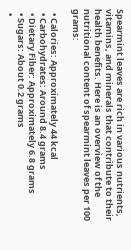Spearmint leaves are rich in various nutrients, vitamins, and minerals that contribute to their health benefits. Here is an overview of the nutritional content of spearmint leaves per 100 grams:

  • Calories: Approximately 44 kcal
  • Carbohydrates: Around 8.4 grams
  • Dietary Fiber: Approximately 6.8 grams
  • Sugars: About 0.2 grams
  •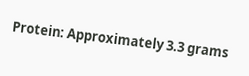Protein: Approximately 3.3 grams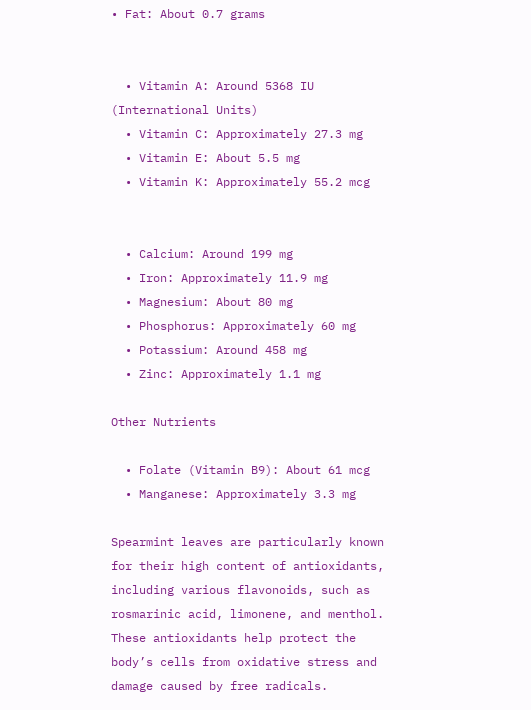• Fat: About 0.7 grams


  • Vitamin A: Around 5368 IU (International Units)
  • Vitamin C: Approximately 27.3 mg
  • Vitamin E: About 5.5 mg
  • Vitamin K: Approximately 55.2 mcg


  • Calcium: Around 199 mg
  • Iron: Approximately 11.9 mg
  • Magnesium: About 80 mg
  • Phosphorus: Approximately 60 mg
  • Potassium: Around 458 mg
  • Zinc: Approximately 1.1 mg

Other Nutrients

  • Folate (Vitamin B9): About 61 mcg
  • Manganese: Approximately 3.3 mg

Spearmint leaves are particularly known for their high content of antioxidants, including various flavonoids, such as rosmarinic acid, limonene, and menthol. These antioxidants help protect the body’s cells from oxidative stress and damage caused by free radicals.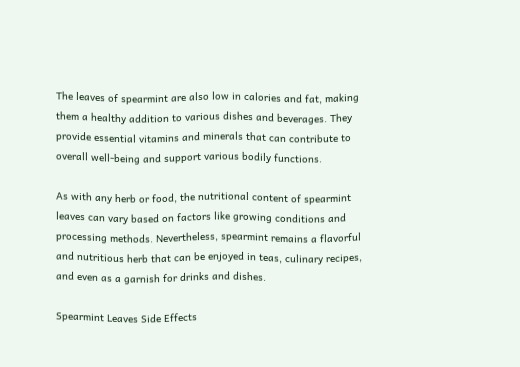The leaves of spearmint are also low in calories and fat, making them a healthy addition to various dishes and beverages. They provide essential vitamins and minerals that can contribute to overall well-being and support various bodily functions.

As with any herb or food, the nutritional content of spearmint leaves can vary based on factors like growing conditions and processing methods. Nevertheless, spearmint remains a flavorful and nutritious herb that can be enjoyed in teas, culinary recipes, and even as a garnish for drinks and dishes.

Spearmint Leaves Side Effects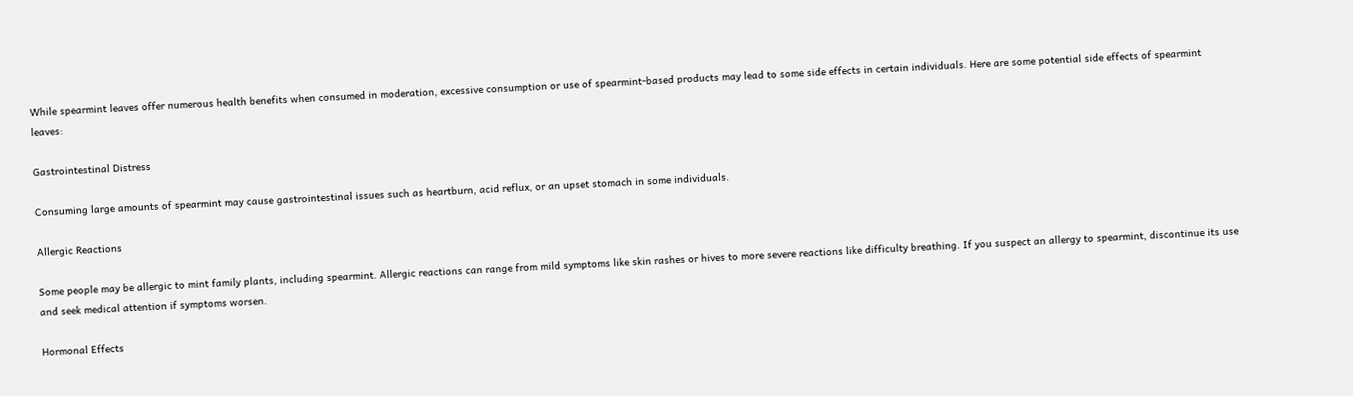While spearmint leaves offer numerous health benefits when consumed in moderation, excessive consumption or use of spearmint-based products may lead to some side effects in certain individuals. Here are some potential side effects of spearmint leaves:

Gastrointestinal Distress

Consuming large amounts of spearmint may cause gastrointestinal issues such as heartburn, acid reflux, or an upset stomach in some individuals.

Allergic Reactions

Some people may be allergic to mint family plants, including spearmint. Allergic reactions can range from mild symptoms like skin rashes or hives to more severe reactions like difficulty breathing. If you suspect an allergy to spearmint, discontinue its use and seek medical attention if symptoms worsen.

Hormonal Effects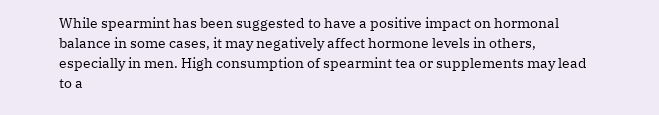While spearmint has been suggested to have a positive impact on hormonal balance in some cases, it may negatively affect hormone levels in others, especially in men. High consumption of spearmint tea or supplements may lead to a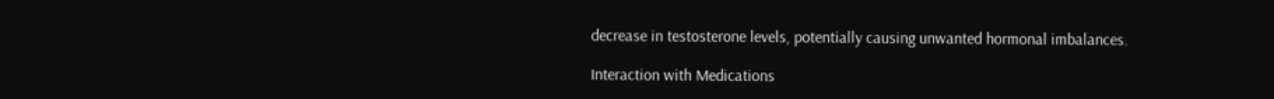decrease in testosterone levels, potentially causing unwanted hormonal imbalances.

Interaction with Medications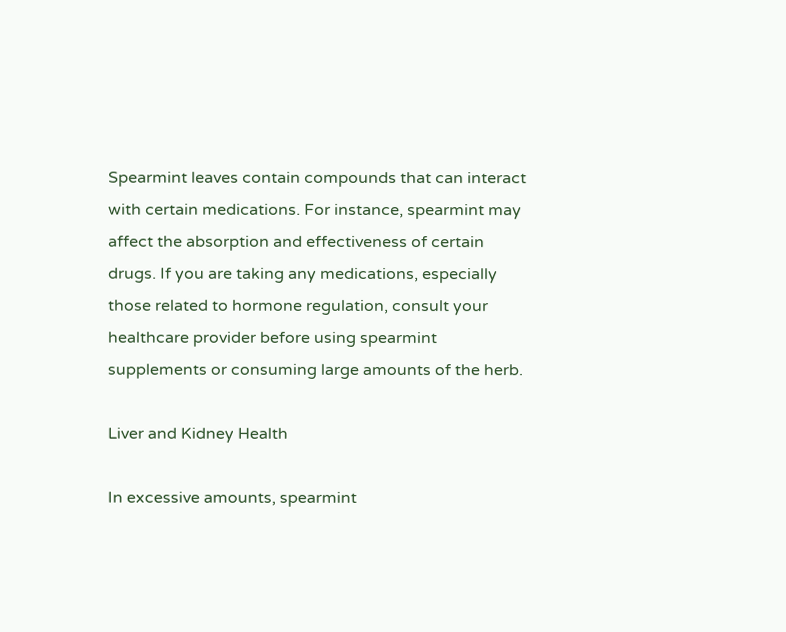Spearmint leaves contain compounds that can interact with certain medications. For instance, spearmint may affect the absorption and effectiveness of certain drugs. If you are taking any medications, especially those related to hormone regulation, consult your healthcare provider before using spearmint supplements or consuming large amounts of the herb.

Liver and Kidney Health

In excessive amounts, spearmint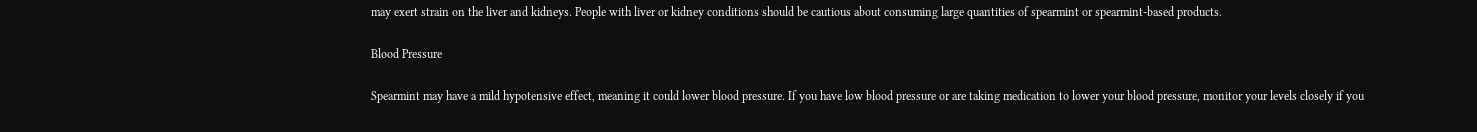may exert strain on the liver and kidneys. People with liver or kidney conditions should be cautious about consuming large quantities of spearmint or spearmint-based products.

Blood Pressure

Spearmint may have a mild hypotensive effect, meaning it could lower blood pressure. If you have low blood pressure or are taking medication to lower your blood pressure, monitor your levels closely if you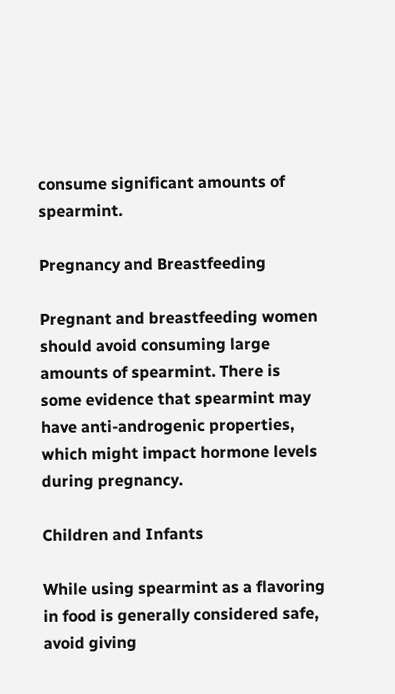consume significant amounts of spearmint.

Pregnancy and Breastfeeding

Pregnant and breastfeeding women should avoid consuming large amounts of spearmint. There is some evidence that spearmint may have anti-androgenic properties, which might impact hormone levels during pregnancy.

Children and Infants

While using spearmint as a flavoring in food is generally considered safe, avoid giving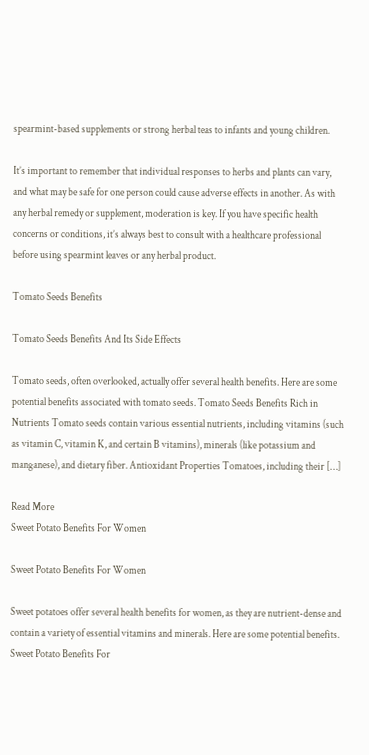spearmint-based supplements or strong herbal teas to infants and young children.

It’s important to remember that individual responses to herbs and plants can vary, and what may be safe for one person could cause adverse effects in another. As with any herbal remedy or supplement, moderation is key. If you have specific health concerns or conditions, it’s always best to consult with a healthcare professional before using spearmint leaves or any herbal product.

Tomato Seeds Benefits

Tomato Seeds Benefits And Its Side Effects

Tomato seeds, often overlooked, actually offer several health benefits. Here are some potential benefits associated with tomato seeds. Tomato Seeds Benefits Rich in Nutrients Tomato seeds contain various essential nutrients, including vitamins (such as vitamin C, vitamin K, and certain B vitamins), minerals (like potassium and manganese), and dietary fiber. Antioxidant Properties Tomatoes, including their […]

Read More
Sweet Potato Benefits For Women

Sweet Potato Benefits For Women

Sweet potatoes offer several health benefits for women, as they are nutrient-dense and contain a variety of essential vitamins and minerals. Here are some potential benefits. Sweet Potato Benefits For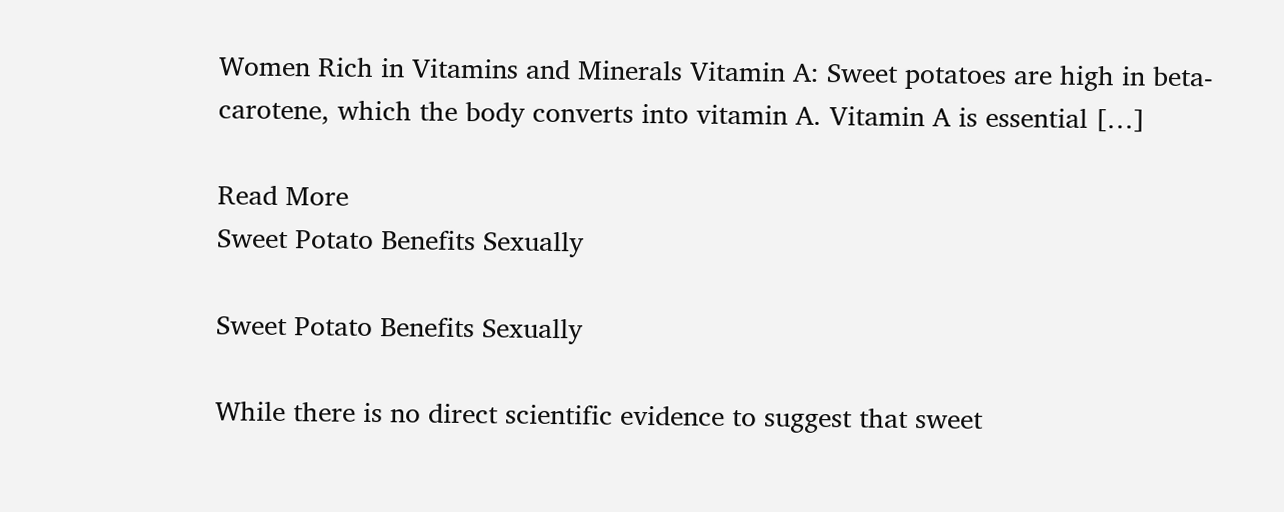Women Rich in Vitamins and Minerals Vitamin A: Sweet potatoes are high in beta-carotene, which the body converts into vitamin A. Vitamin A is essential […]

Read More
Sweet Potato Benefits Sexually

Sweet Potato Benefits Sexually

While there is no direct scientific evidence to suggest that sweet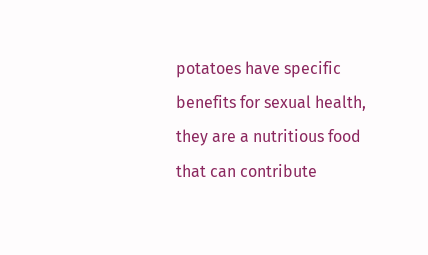potatoes have specific benefits for sexual health, they are a nutritious food that can contribute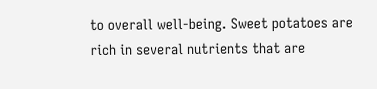to overall well-being. Sweet potatoes are rich in several nutrients that are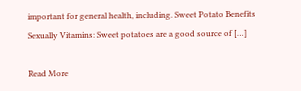important for general health, including. Sweet Potato Benefits Sexually Vitamins: Sweet potatoes are a good source of […]

Read More